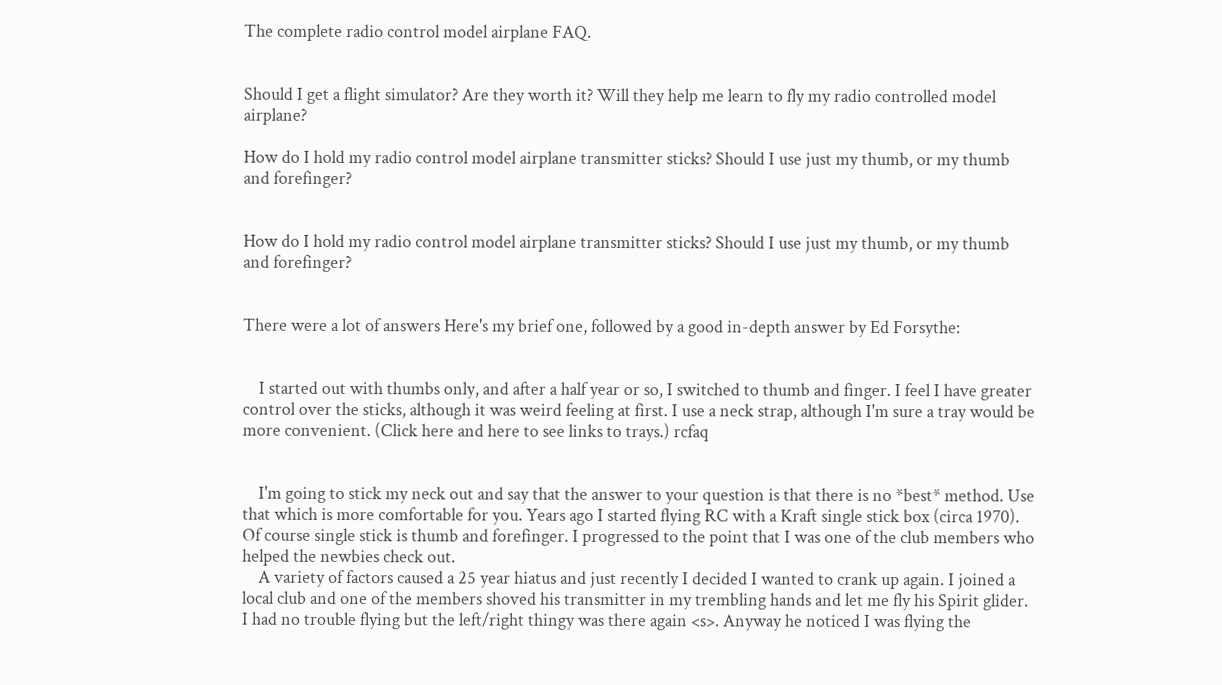The complete radio control model airplane FAQ.


Should I get a flight simulator? Are they worth it? Will they help me learn to fly my radio controlled model airplane?

How do I hold my radio control model airplane transmitter sticks? Should I use just my thumb, or my thumb and forefinger?


How do I hold my radio control model airplane transmitter sticks? Should I use just my thumb, or my thumb and forefinger?


There were a lot of answers Here's my brief one, followed by a good in-depth answer by Ed Forsythe:


    I started out with thumbs only, and after a half year or so, I switched to thumb and finger. I feel I have greater control over the sticks, although it was weird feeling at first. I use a neck strap, although I'm sure a tray would be more convenient. (Click here and here to see links to trays.) rcfaq


    I'm going to stick my neck out and say that the answer to your question is that there is no *best* method. Use that which is more comfortable for you. Years ago I started flying RC with a Kraft single stick box (circa 1970). Of course single stick is thumb and forefinger. I progressed to the point that I was one of the club members who helped the newbies check out.
    A variety of factors caused a 25 year hiatus and just recently I decided I wanted to crank up again. I joined a local club and one of the members shoved his transmitter in my trembling hands and let me fly his Spirit glider. I had no trouble flying but the left/right thingy was there again <s>. Anyway he noticed I was flying the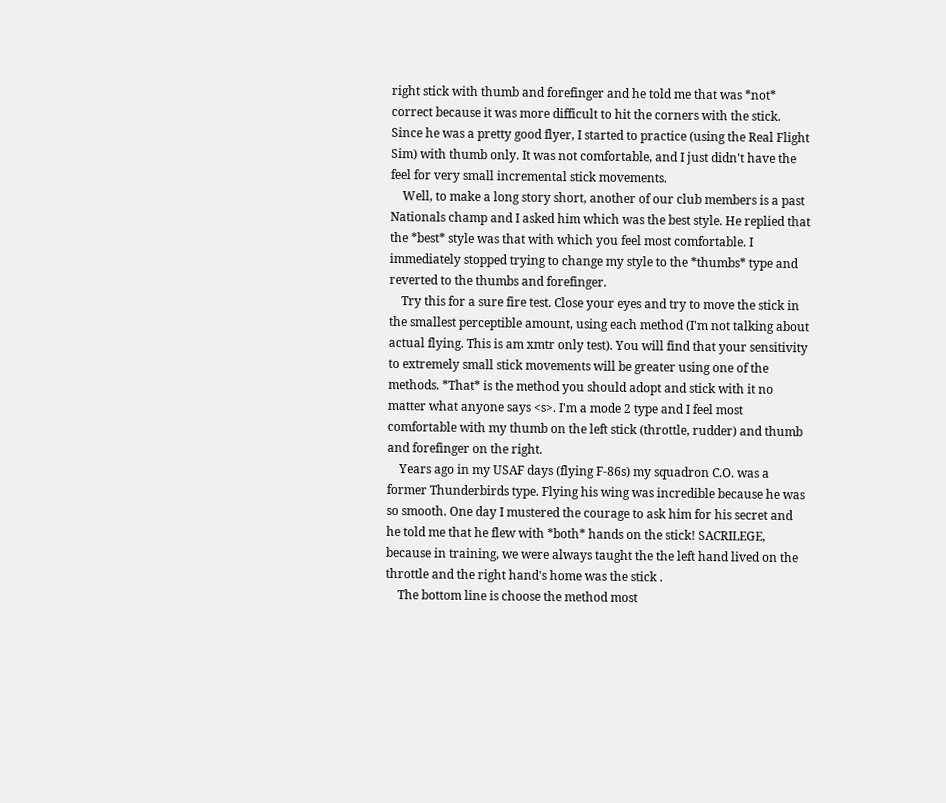right stick with thumb and forefinger and he told me that was *not* correct because it was more difficult to hit the corners with the stick. Since he was a pretty good flyer, I started to practice (using the Real Flight Sim) with thumb only. It was not comfortable, and I just didn't have the feel for very small incremental stick movements.
    Well, to make a long story short, another of our club members is a past Nationals champ and I asked him which was the best style. He replied that the *best* style was that with which you feel most comfortable. I immediately stopped trying to change my style to the *thumbs* type and reverted to the thumbs and forefinger.
    Try this for a sure fire test. Close your eyes and try to move the stick in the smallest perceptible amount, using each method (I'm not talking about actual flying. This is am xmtr only test). You will find that your sensitivity to extremely small stick movements will be greater using one of the methods. *That* is the method you should adopt and stick with it no matter what anyone says <s>. I'm a mode 2 type and I feel most comfortable with my thumb on the left stick (throttle, rudder) and thumb and forefinger on the right.
    Years ago in my USAF days (flying F-86s) my squadron C.O. was a former Thunderbirds type. Flying his wing was incredible because he was so smooth. One day I mustered the courage to ask him for his secret and he told me that he flew with *both* hands on the stick! SACRILEGE, because in training, we were always taught the the left hand lived on the throttle and the right hand's home was the stick .
    The bottom line is choose the method most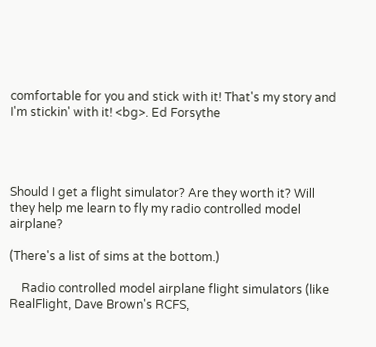comfortable for you and stick with it! That's my story and I'm stickin' with it! <bg>. Ed Forsythe




Should I get a flight simulator? Are they worth it? Will they help me learn to fly my radio controlled model airplane?

(There's a list of sims at the bottom.)

    Radio controlled model airplane flight simulators (like RealFlight, Dave Brown's RCFS,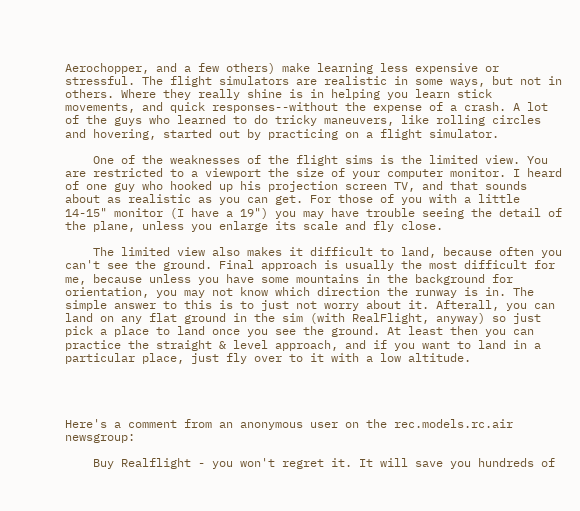Aerochopper, and a few others) make learning less expensive or stressful. The flight simulators are realistic in some ways, but not in others. Where they really shine is in helping you learn stick movements, and quick responses--without the expense of a crash. A lot of the guys who learned to do tricky maneuvers, like rolling circles and hovering, started out by practicing on a flight simulator.

    One of the weaknesses of the flight sims is the limited view. You are restricted to a viewport the size of your computer monitor. I heard of one guy who hooked up his projection screen TV, and that sounds about as realistic as you can get. For those of you with a little 14-15" monitor (I have a 19") you may have trouble seeing the detail of the plane, unless you enlarge its scale and fly close.

    The limited view also makes it difficult to land, because often you can't see the ground. Final approach is usually the most difficult for me, because unless you have some mountains in the background for orientation, you may not know which direction the runway is in. The simple answer to this is to just not worry about it. Afterall, you can land on any flat ground in the sim (with RealFlight, anyway) so just pick a place to land once you see the ground. At least then you can practice the straight & level approach, and if you want to land in a particular place, just fly over to it with a low altitude.




Here's a comment from an anonymous user on the rec.models.rc.air newsgroup:

    Buy Realflight - you won't regret it. It will save you hundreds of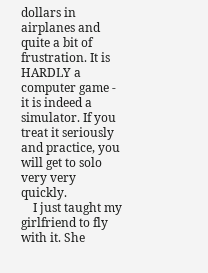dollars in airplanes and quite a bit of frustration. It is HARDLY a
computer game - it is indeed a simulator. If you treat it seriously
and practice, you will get to solo very very quickly.
    I just taught my girlfriend to fly with it. She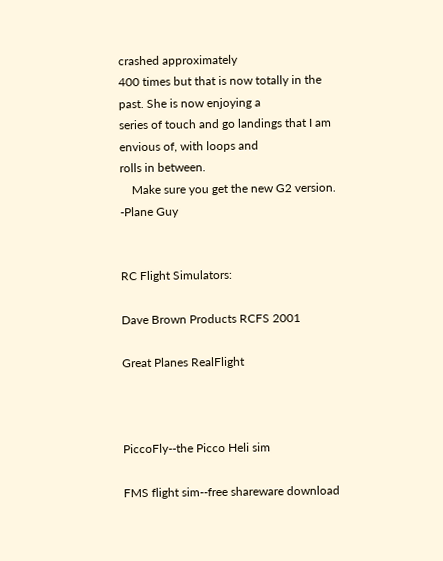crashed approximately
400 times but that is now totally in the past. She is now enjoying a
series of touch and go landings that I am envious of, with loops and
rolls in between.
    Make sure you get the new G2 version.
-Plane Guy


RC Flight Simulators:

Dave Brown Products RCFS 2001

Great Planes RealFlight



PiccoFly--the Picco Heli sim

FMS flight sim--free shareware download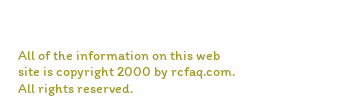All of the information on this web site is copyright 2000 by rcfaq.com. All rights reserved.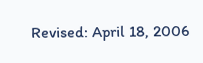Revised: April 18, 2006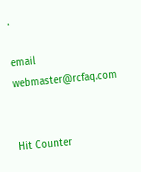.

email webmaster@rcfaq.com


Hit Counter